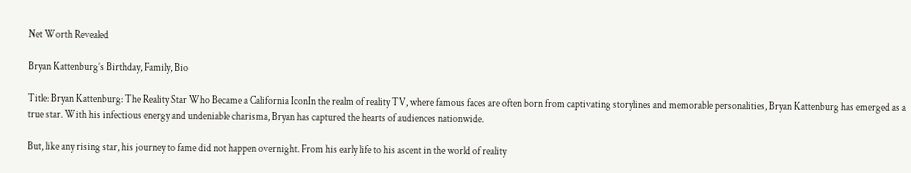Net Worth Revealed

Bryan Kattenburg’s Birthday, Family, Bio

Title: Bryan Kattenburg: The Reality Star Who Became a California IconIn the realm of reality TV, where famous faces are often born from captivating storylines and memorable personalities, Bryan Kattenburg has emerged as a true star. With his infectious energy and undeniable charisma, Bryan has captured the hearts of audiences nationwide.

But, like any rising star, his journey to fame did not happen overnight. From his early life to his ascent in the world of reality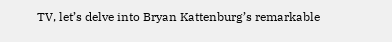TV, let’s delve into Bryan Kattenburg’s remarkable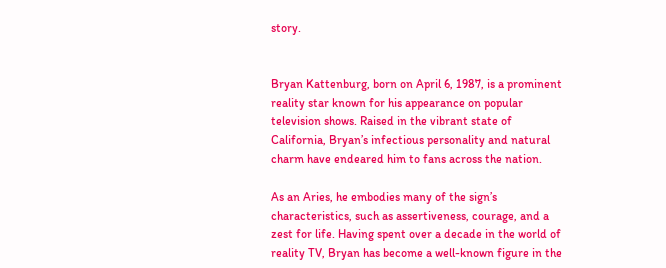story.


Bryan Kattenburg, born on April 6, 1987, is a prominent reality star known for his appearance on popular television shows. Raised in the vibrant state of California, Bryan’s infectious personality and natural charm have endeared him to fans across the nation.

As an Aries, he embodies many of the sign’s characteristics, such as assertiveness, courage, and a zest for life. Having spent over a decade in the world of reality TV, Bryan has become a well-known figure in the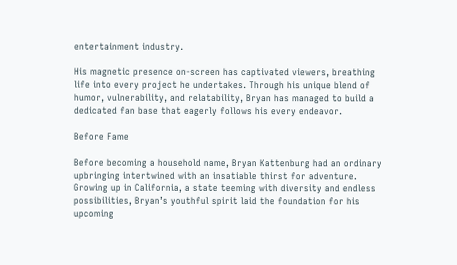entertainment industry.

His magnetic presence on-screen has captivated viewers, breathing life into every project he undertakes. Through his unique blend of humor, vulnerability, and relatability, Bryan has managed to build a dedicated fan base that eagerly follows his every endeavor.

Before Fame

Before becoming a household name, Bryan Kattenburg had an ordinary upbringing intertwined with an insatiable thirst for adventure. Growing up in California, a state teeming with diversity and endless possibilities, Bryan’s youthful spirit laid the foundation for his upcoming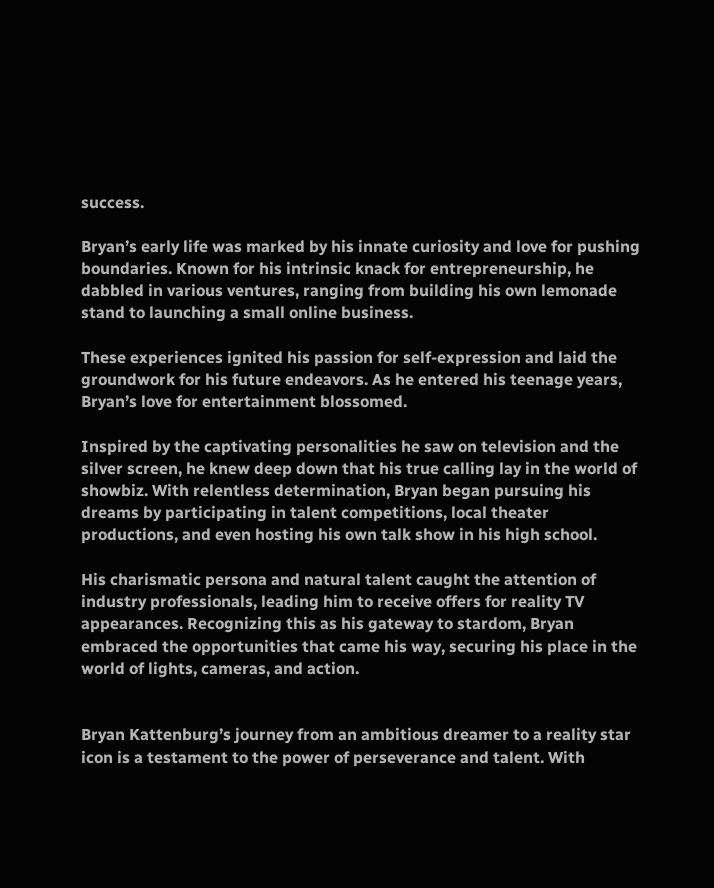success.

Bryan’s early life was marked by his innate curiosity and love for pushing boundaries. Known for his intrinsic knack for entrepreneurship, he dabbled in various ventures, ranging from building his own lemonade stand to launching a small online business.

These experiences ignited his passion for self-expression and laid the groundwork for his future endeavors. As he entered his teenage years, Bryan’s love for entertainment blossomed.

Inspired by the captivating personalities he saw on television and the silver screen, he knew deep down that his true calling lay in the world of showbiz. With relentless determination, Bryan began pursuing his dreams by participating in talent competitions, local theater productions, and even hosting his own talk show in his high school.

His charismatic persona and natural talent caught the attention of industry professionals, leading him to receive offers for reality TV appearances. Recognizing this as his gateway to stardom, Bryan embraced the opportunities that came his way, securing his place in the world of lights, cameras, and action.


Bryan Kattenburg’s journey from an ambitious dreamer to a reality star icon is a testament to the power of perseverance and talent. With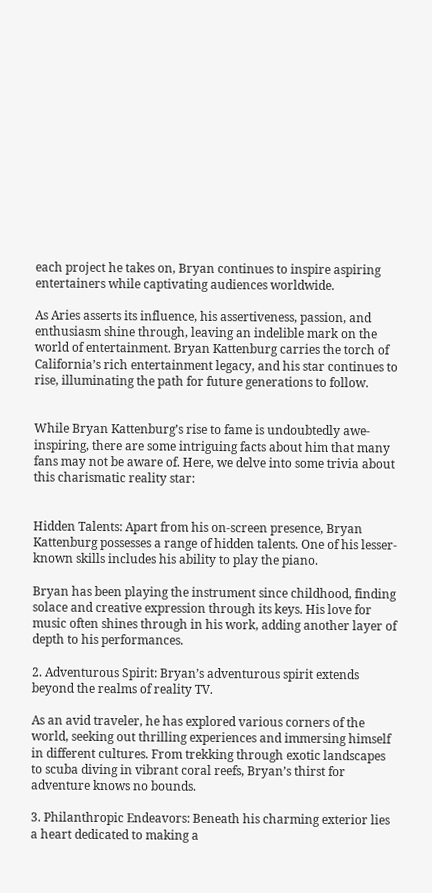each project he takes on, Bryan continues to inspire aspiring entertainers while captivating audiences worldwide.

As Aries asserts its influence, his assertiveness, passion, and enthusiasm shine through, leaving an indelible mark on the world of entertainment. Bryan Kattenburg carries the torch of California’s rich entertainment legacy, and his star continues to rise, illuminating the path for future generations to follow.


While Bryan Kattenburg’s rise to fame is undoubtedly awe-inspiring, there are some intriguing facts about him that many fans may not be aware of. Here, we delve into some trivia about this charismatic reality star:


Hidden Talents: Apart from his on-screen presence, Bryan Kattenburg possesses a range of hidden talents. One of his lesser-known skills includes his ability to play the piano.

Bryan has been playing the instrument since childhood, finding solace and creative expression through its keys. His love for music often shines through in his work, adding another layer of depth to his performances.

2. Adventurous Spirit: Bryan’s adventurous spirit extends beyond the realms of reality TV.

As an avid traveler, he has explored various corners of the world, seeking out thrilling experiences and immersing himself in different cultures. From trekking through exotic landscapes to scuba diving in vibrant coral reefs, Bryan’s thirst for adventure knows no bounds.

3. Philanthropic Endeavors: Beneath his charming exterior lies a heart dedicated to making a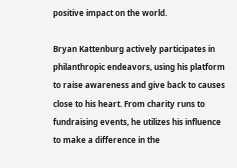positive impact on the world.

Bryan Kattenburg actively participates in philanthropic endeavors, using his platform to raise awareness and give back to causes close to his heart. From charity runs to fundraising events, he utilizes his influence to make a difference in the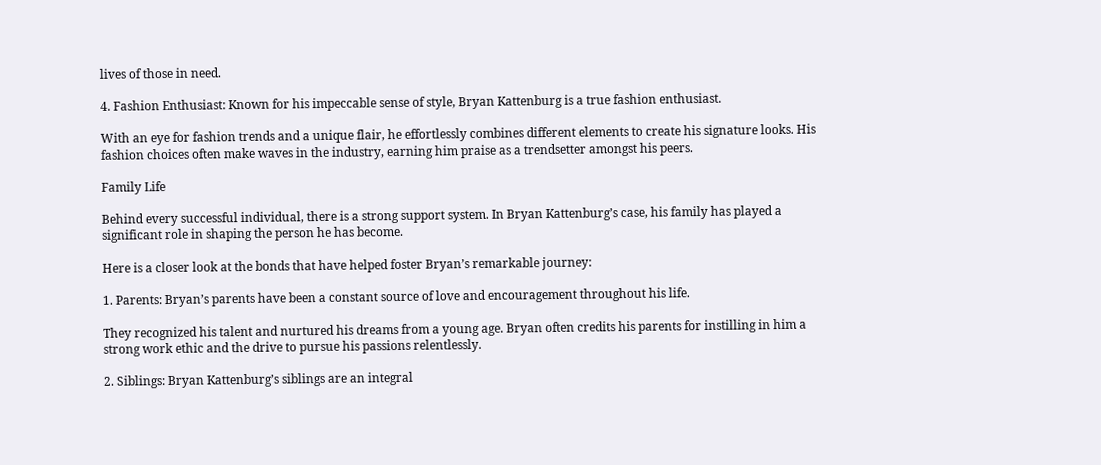lives of those in need.

4. Fashion Enthusiast: Known for his impeccable sense of style, Bryan Kattenburg is a true fashion enthusiast.

With an eye for fashion trends and a unique flair, he effortlessly combines different elements to create his signature looks. His fashion choices often make waves in the industry, earning him praise as a trendsetter amongst his peers.

Family Life

Behind every successful individual, there is a strong support system. In Bryan Kattenburg’s case, his family has played a significant role in shaping the person he has become.

Here is a closer look at the bonds that have helped foster Bryan’s remarkable journey:

1. Parents: Bryan’s parents have been a constant source of love and encouragement throughout his life.

They recognized his talent and nurtured his dreams from a young age. Bryan often credits his parents for instilling in him a strong work ethic and the drive to pursue his passions relentlessly.

2. Siblings: Bryan Kattenburg’s siblings are an integral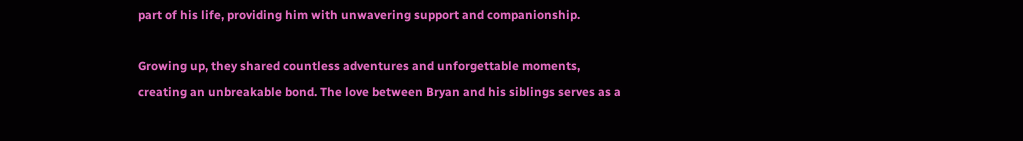part of his life, providing him with unwavering support and companionship.

Growing up, they shared countless adventures and unforgettable moments, creating an unbreakable bond. The love between Bryan and his siblings serves as a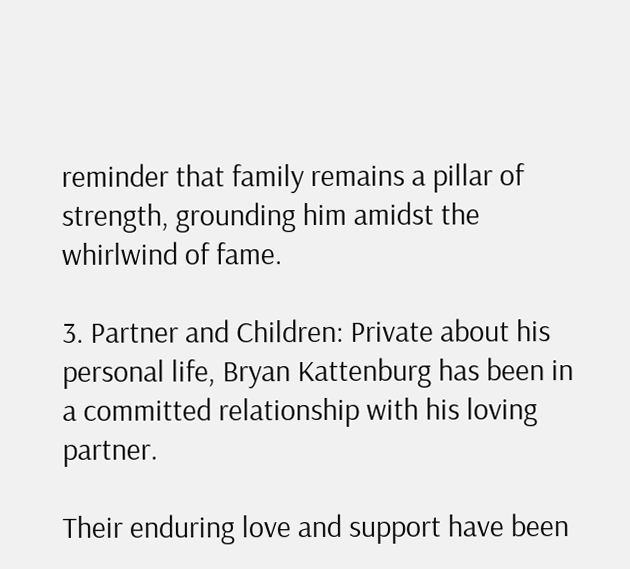reminder that family remains a pillar of strength, grounding him amidst the whirlwind of fame.

3. Partner and Children: Private about his personal life, Bryan Kattenburg has been in a committed relationship with his loving partner.

Their enduring love and support have been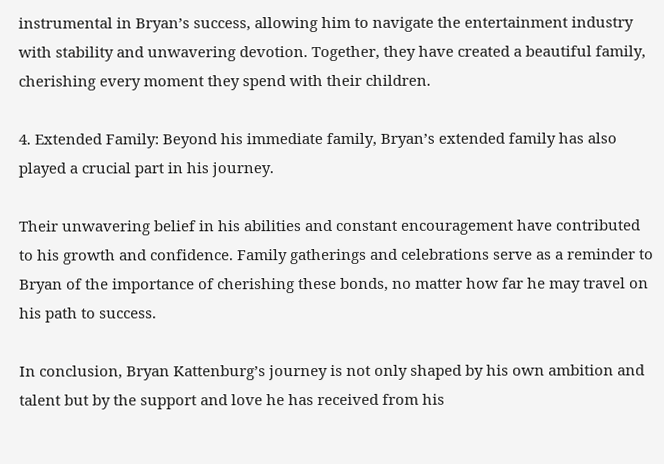instrumental in Bryan’s success, allowing him to navigate the entertainment industry with stability and unwavering devotion. Together, they have created a beautiful family, cherishing every moment they spend with their children.

4. Extended Family: Beyond his immediate family, Bryan’s extended family has also played a crucial part in his journey.

Their unwavering belief in his abilities and constant encouragement have contributed to his growth and confidence. Family gatherings and celebrations serve as a reminder to Bryan of the importance of cherishing these bonds, no matter how far he may travel on his path to success.

In conclusion, Bryan Kattenburg’s journey is not only shaped by his own ambition and talent but by the support and love he has received from his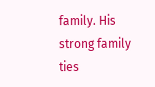family. His strong family ties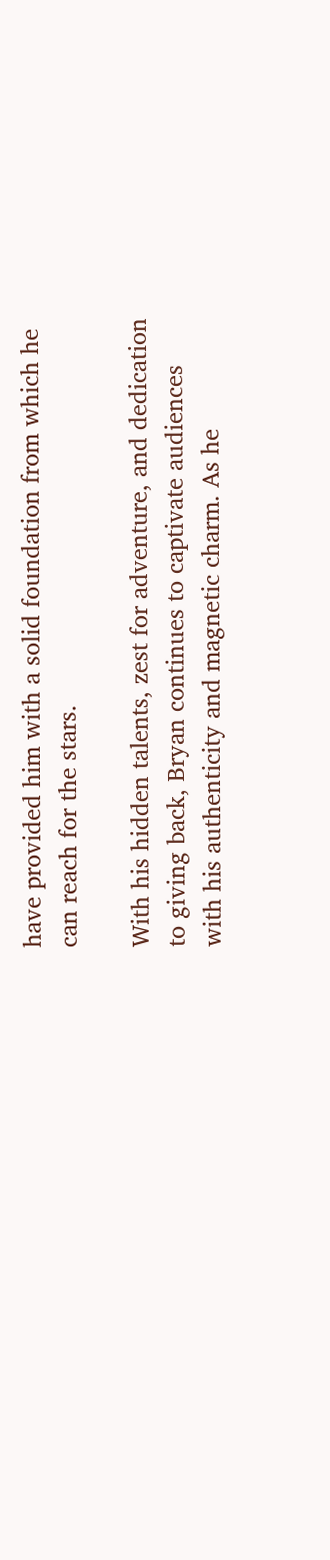have provided him with a solid foundation from which he can reach for the stars.

With his hidden talents, zest for adventure, and dedication to giving back, Bryan continues to captivate audiences with his authenticity and magnetic charm. As he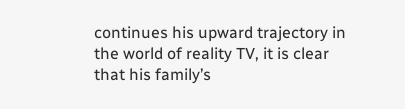continues his upward trajectory in the world of reality TV, it is clear that his family’s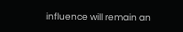influence will remain an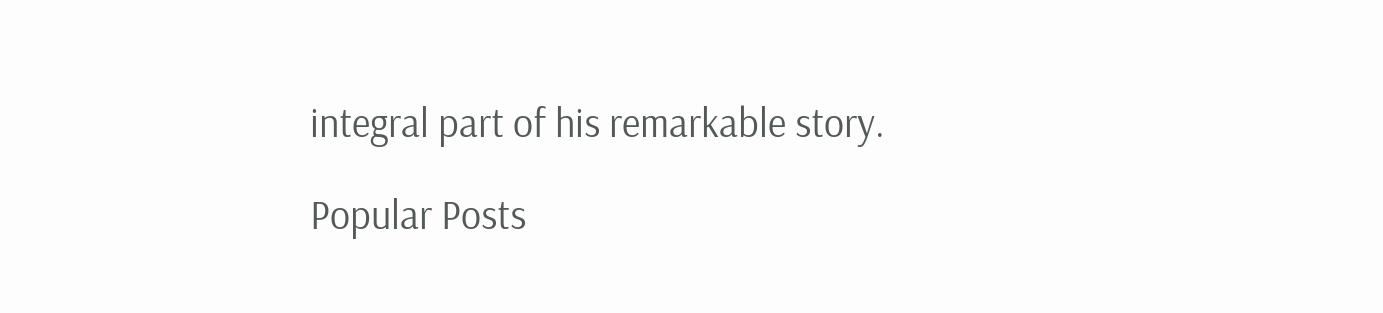integral part of his remarkable story.

Popular Posts